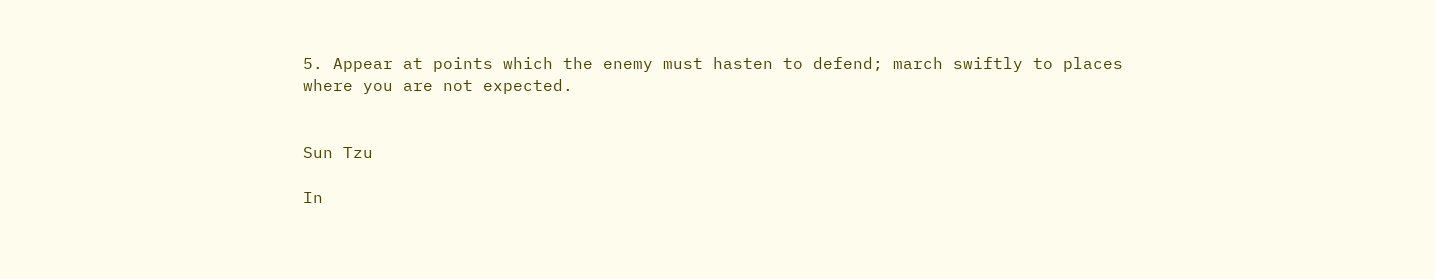5. Appear at points which the enemy must hasten to defend; march swiftly to places where you are not expected.


Sun Tzu

In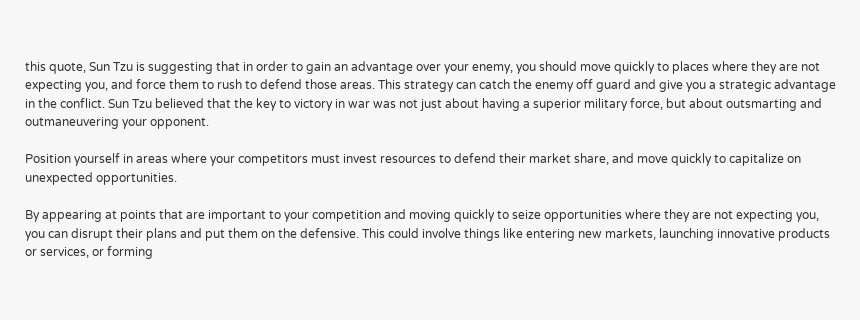this quote, Sun Tzu is suggesting that in order to gain an advantage over your enemy, you should move quickly to places where they are not expecting you, and force them to rush to defend those areas. This strategy can catch the enemy off guard and give you a strategic advantage in the conflict. Sun Tzu believed that the key to victory in war was not just about having a superior military force, but about outsmarting and outmaneuvering your opponent.

Position yourself in areas where your competitors must invest resources to defend their market share, and move quickly to capitalize on unexpected opportunities.

By appearing at points that are important to your competition and moving quickly to seize opportunities where they are not expecting you, you can disrupt their plans and put them on the defensive. This could involve things like entering new markets, launching innovative products or services, or forming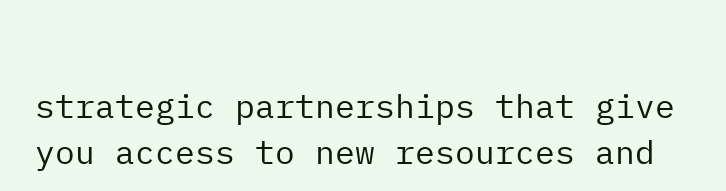strategic partnerships that give you access to new resources and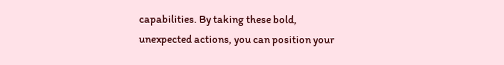capabilities. By taking these bold, unexpected actions, you can position your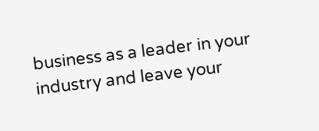business as a leader in your industry and leave your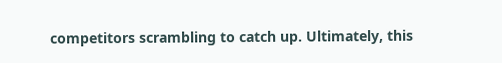competitors scrambling to catch up. Ultimately, this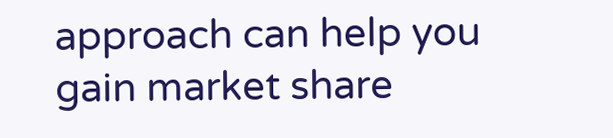approach can help you gain market share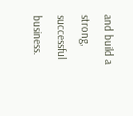and build a strong, successful business.